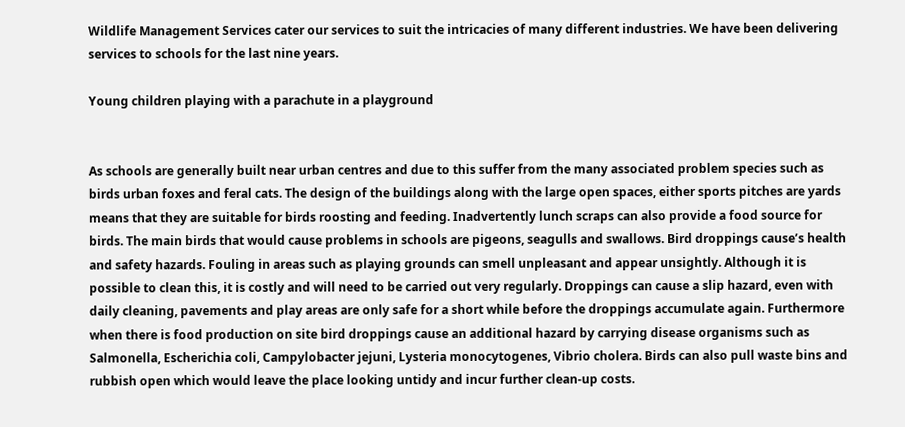Wildlife Management Services cater our services to suit the intricacies of many different industries. We have been delivering services to schools for the last nine years.

Young children playing with a parachute in a playground


As schools are generally built near urban centres and due to this suffer from the many associated problem species such as birds urban foxes and feral cats. The design of the buildings along with the large open spaces, either sports pitches are yards means that they are suitable for birds roosting and feeding. Inadvertently lunch scraps can also provide a food source for birds. The main birds that would cause problems in schools are pigeons, seagulls and swallows. Bird droppings cause’s health and safety hazards. Fouling in areas such as playing grounds can smell unpleasant and appear unsightly. Although it is possible to clean this, it is costly and will need to be carried out very regularly. Droppings can cause a slip hazard, even with daily cleaning, pavements and play areas are only safe for a short while before the droppings accumulate again. Furthermore when there is food production on site bird droppings cause an additional hazard by carrying disease organisms such as Salmonella, Escherichia coli, Campylobacter jejuni, Lysteria monocytogenes, Vibrio cholera. Birds can also pull waste bins and rubbish open which would leave the place looking untidy and incur further clean-up costs.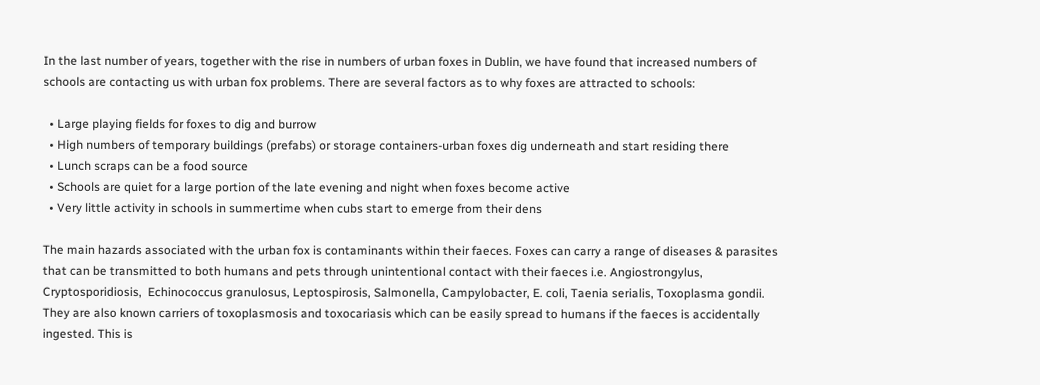In the last number of years, together with the rise in numbers of urban foxes in Dublin, we have found that increased numbers of schools are contacting us with urban fox problems. There are several factors as to why foxes are attracted to schools:

  • Large playing fields for foxes to dig and burrow
  • High numbers of temporary buildings (prefabs) or storage containers-urban foxes dig underneath and start residing there
  • Lunch scraps can be a food source
  • Schools are quiet for a large portion of the late evening and night when foxes become active
  • Very little activity in schools in summertime when cubs start to emerge from their dens

The main hazards associated with the urban fox is contaminants within their faeces. Foxes can carry a range of diseases & parasites that can be transmitted to both humans and pets through unintentional contact with their faeces i.e. Angiostrongylus, Cryptosporidiosis,  Echinococcus granulosus, Leptospirosis, Salmonella, Campylobacter, E. coli, Taenia serialis, Toxoplasma gondii. They are also known carriers of toxoplasmosis and toxocariasis which can be easily spread to humans if the faeces is accidentally ingested. This is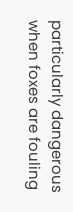particularly dangerous when foxes are fouling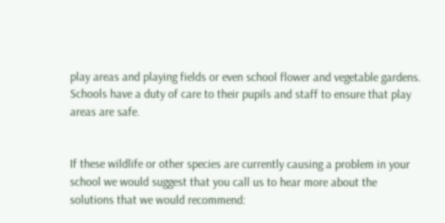play areas and playing fields or even school flower and vegetable gardens. Schools have a duty of care to their pupils and staff to ensure that play areas are safe.


If these wildlife or other species are currently causing a problem in your school we would suggest that you call us to hear more about the solutions that we would recommend: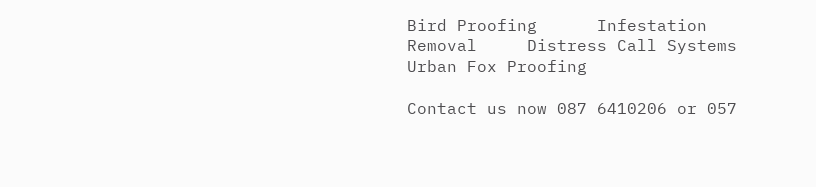Bird Proofing      Infestation Removal     Distress Call Systems   Urban Fox Proofing

Contact us now 087 6410206 or 057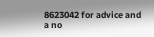8623042 for advice and a no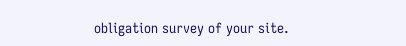obligation survey of your site.